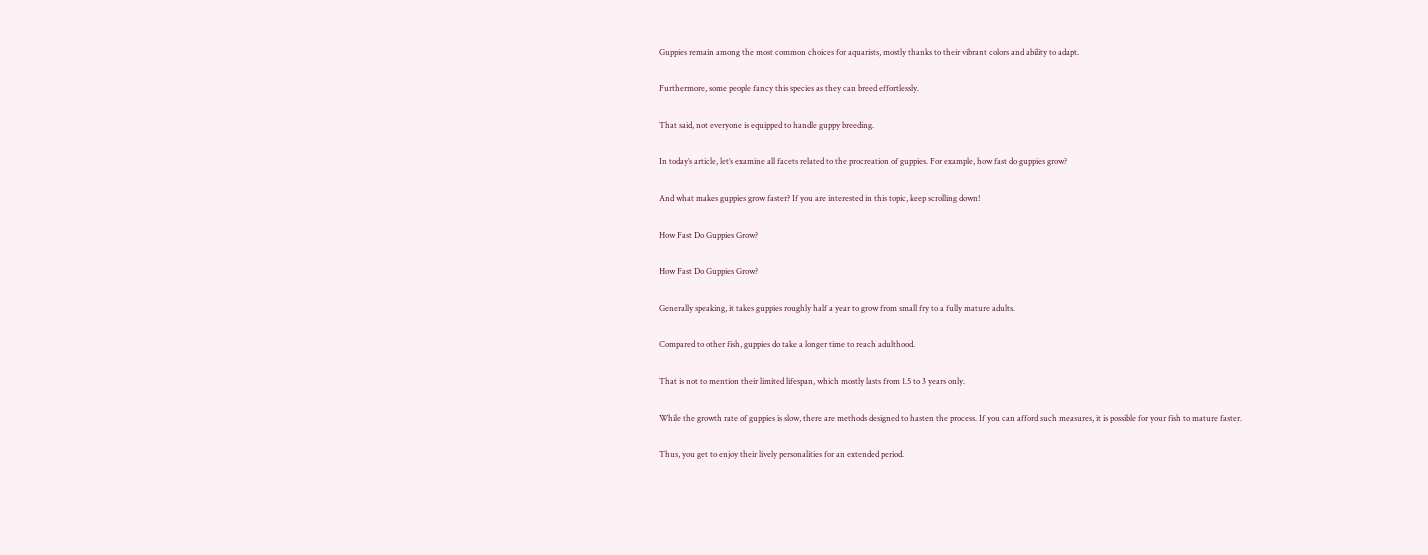Guppies remain among the most common choices for aquarists, mostly thanks to their vibrant colors and ability to adapt.

Furthermore, some people fancy this species as they can breed effortlessly.

That said, not everyone is equipped to handle guppy breeding.

In today’s article, let’s examine all facets related to the procreation of guppies. For example, how fast do guppies grow?

And what makes guppies grow faster? If you are interested in this topic, keep scrolling down!

How Fast Do Guppies Grow?

How Fast Do Guppies Grow?

Generally speaking, it takes guppies roughly half a year to grow from small fry to a fully mature adults.

Compared to other fish, guppies do take a longer time to reach adulthood.

That is not to mention their limited lifespan, which mostly lasts from 1.5 to 3 years only.

While the growth rate of guppies is slow, there are methods designed to hasten the process. If you can afford such measures, it is possible for your fish to mature faster.

Thus, you get to enjoy their lively personalities for an extended period.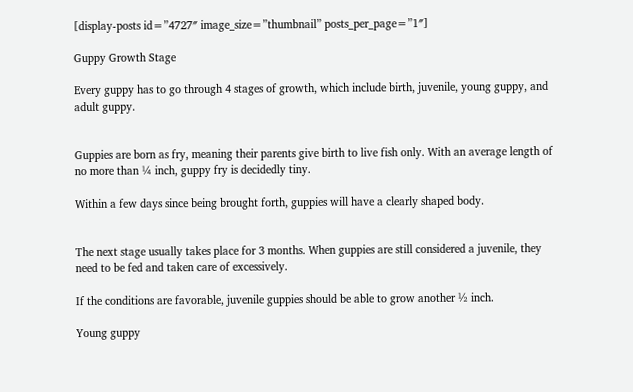[display-posts id=”4727″ image_size=”thumbnail” posts_per_page=”1″]

Guppy Growth Stage

Every guppy has to go through 4 stages of growth, which include birth, juvenile, young guppy, and adult guppy.


Guppies are born as fry, meaning their parents give birth to live fish only. With an average length of no more than ¼ inch, guppy fry is decidedly tiny.

Within a few days since being brought forth, guppies will have a clearly shaped body.


The next stage usually takes place for 3 months. When guppies are still considered a juvenile, they need to be fed and taken care of excessively.

If the conditions are favorable, juvenile guppies should be able to grow another ½ inch.

Young guppy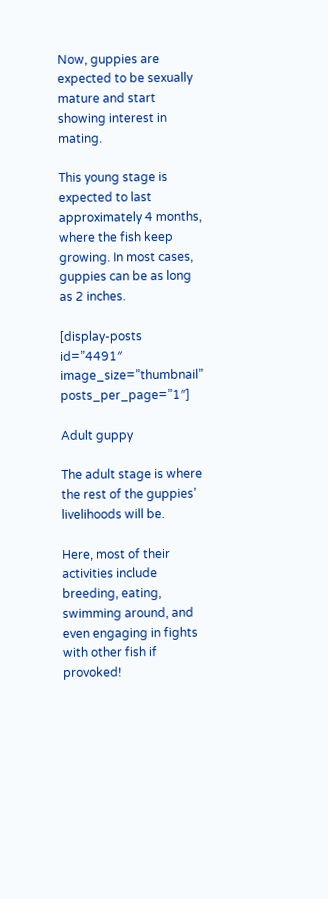Now, guppies are expected to be sexually mature and start showing interest in mating.

This young stage is expected to last approximately 4 months, where the fish keep growing. In most cases, guppies can be as long as 2 inches.

[display-posts id=”4491″ image_size=”thumbnail” posts_per_page=”1″]

Adult guppy

The adult stage is where the rest of the guppies’ livelihoods will be.

Here, most of their activities include breeding, eating, swimming around, and even engaging in fights with other fish if provoked!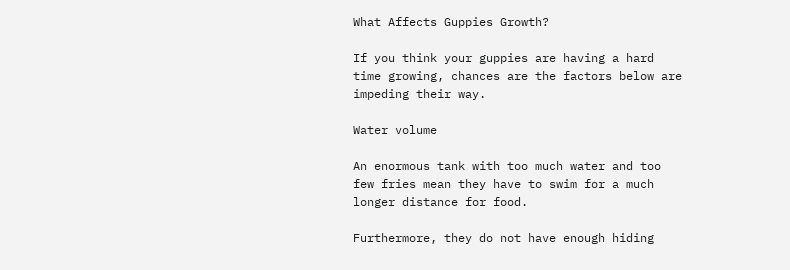What Affects Guppies Growth?

If you think your guppies are having a hard time growing, chances are the factors below are impeding their way.

Water volume

An enormous tank with too much water and too few fries mean they have to swim for a much longer distance for food.

Furthermore, they do not have enough hiding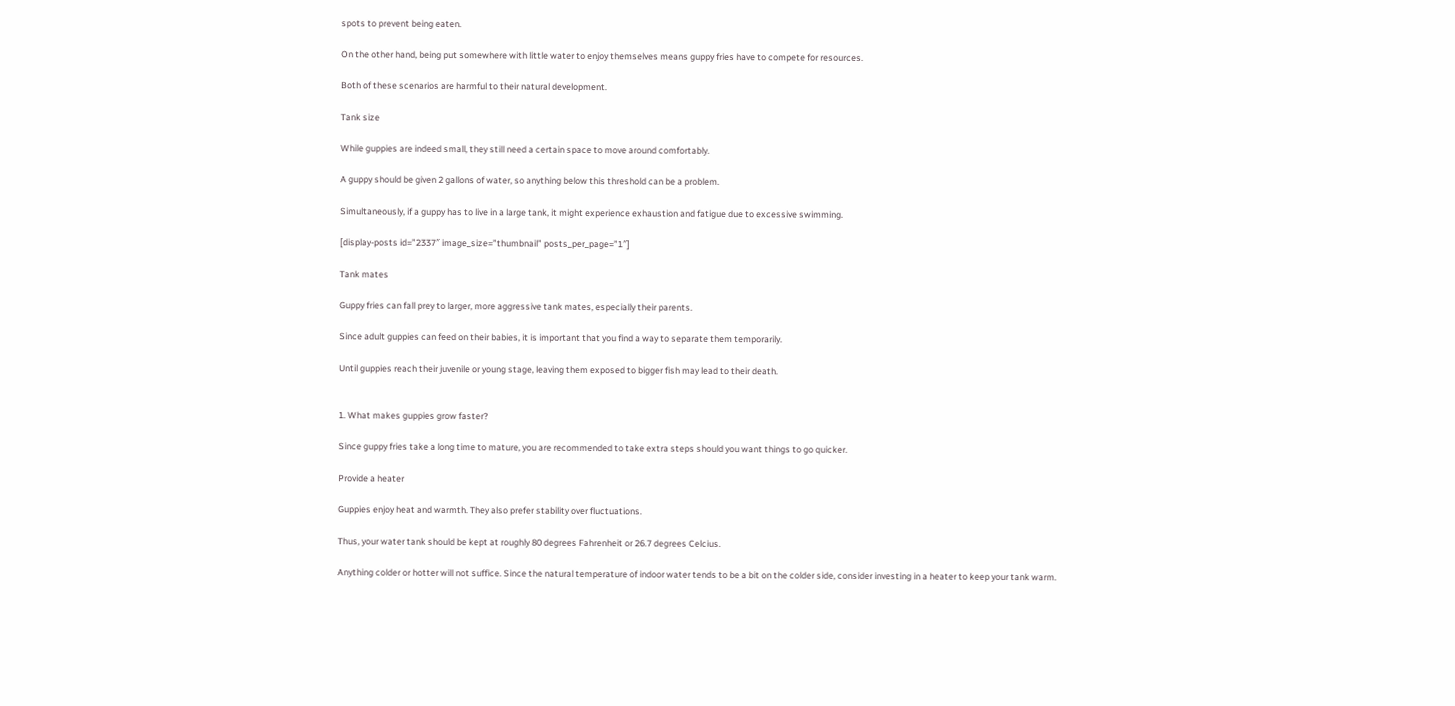spots to prevent being eaten.

On the other hand, being put somewhere with little water to enjoy themselves means guppy fries have to compete for resources.

Both of these scenarios are harmful to their natural development.

Tank size

While guppies are indeed small, they still need a certain space to move around comfortably.

A guppy should be given 2 gallons of water, so anything below this threshold can be a problem.

Simultaneously, if a guppy has to live in a large tank, it might experience exhaustion and fatigue due to excessive swimming.

[display-posts id=”2337″ image_size=”thumbnail” posts_per_page=”1″]

Tank mates

Guppy fries can fall prey to larger, more aggressive tank mates, especially their parents.

Since adult guppies can feed on their babies, it is important that you find a way to separate them temporarily.

Until guppies reach their juvenile or young stage, leaving them exposed to bigger fish may lead to their death.


1. What makes guppies grow faster?

Since guppy fries take a long time to mature, you are recommended to take extra steps should you want things to go quicker.

Provide a heater

Guppies enjoy heat and warmth. They also prefer stability over fluctuations.

Thus, your water tank should be kept at roughly 80 degrees Fahrenheit or 26.7 degrees Celcius.

Anything colder or hotter will not suffice. Since the natural temperature of indoor water tends to be a bit on the colder side, consider investing in a heater to keep your tank warm.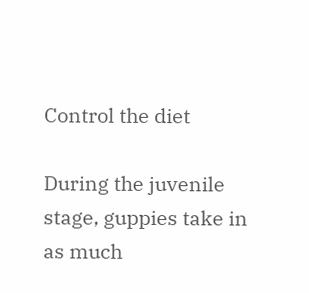Control the diet

During the juvenile stage, guppies take in as much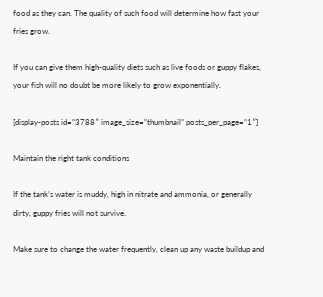food as they can. The quality of such food will determine how fast your fries grow.

If you can give them high-quality diets such as live foods or guppy flakes, your fish will no doubt be more likely to grow exponentially.

[display-posts id=”3788″ image_size=”thumbnail” posts_per_page=”1″]

Maintain the right tank conditions

If the tank’s water is muddy, high in nitrate and ammonia, or generally dirty, guppy fries will not survive.

Make sure to change the water frequently, clean up any waste buildup and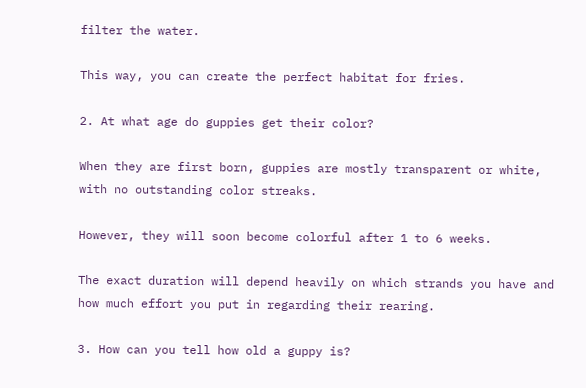filter the water.

This way, you can create the perfect habitat for fries.

2. At what age do guppies get their color?

When they are first born, guppies are mostly transparent or white, with no outstanding color streaks.

However, they will soon become colorful after 1 to 6 weeks.

The exact duration will depend heavily on which strands you have and how much effort you put in regarding their rearing.

3. How can you tell how old a guppy is?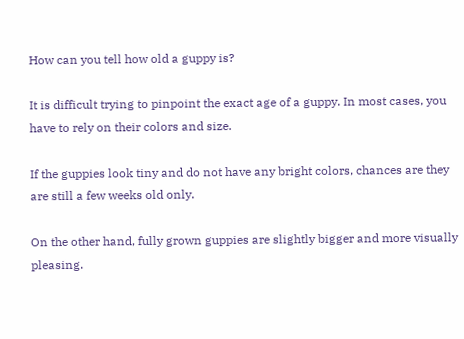How can you tell how old a guppy is?

It is difficult trying to pinpoint the exact age of a guppy. In most cases, you have to rely on their colors and size.

If the guppies look tiny and do not have any bright colors, chances are they are still a few weeks old only.

On the other hand, fully grown guppies are slightly bigger and more visually pleasing.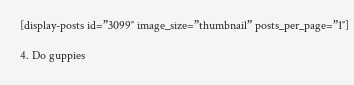[display-posts id=”3099″ image_size=”thumbnail” posts_per_page=”1″]

4. Do guppies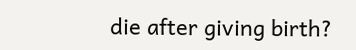die after giving birth?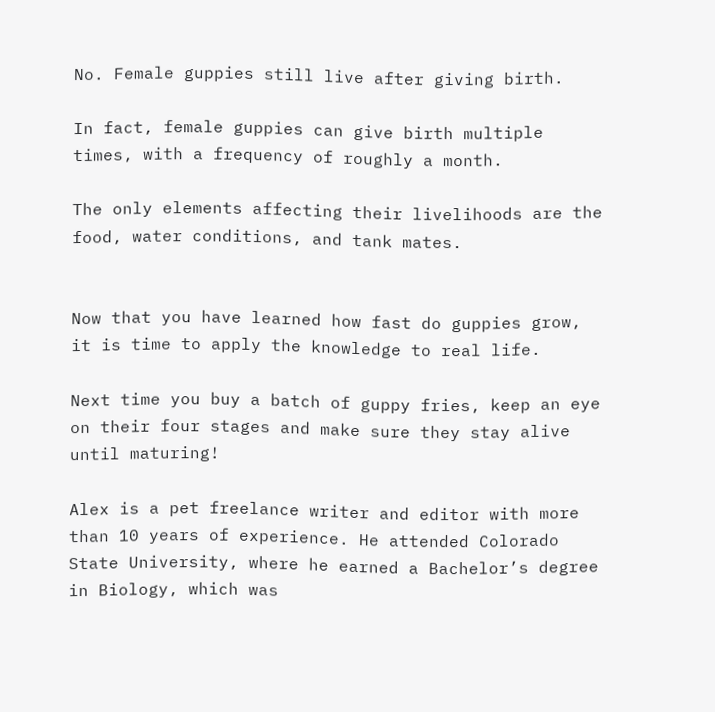No. Female guppies still live after giving birth.

In fact, female guppies can give birth multiple times, with a frequency of roughly a month.

The only elements affecting their livelihoods are the food, water conditions, and tank mates.


Now that you have learned how fast do guppies grow, it is time to apply the knowledge to real life.

Next time you buy a batch of guppy fries, keep an eye on their four stages and make sure they stay alive until maturing!

Alex is a pet freelance writer and editor with more than 10 years of experience. He attended Colorado State University, where he earned a Bachelor’s degree in Biology, which was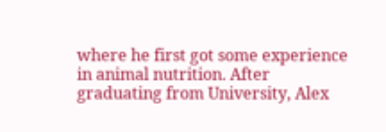where he first got some experience in animal nutrition. After graduating from University, Alex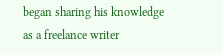began sharing his knowledge as a freelance writer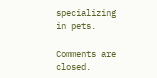specializing in pets.

Comments are closed.